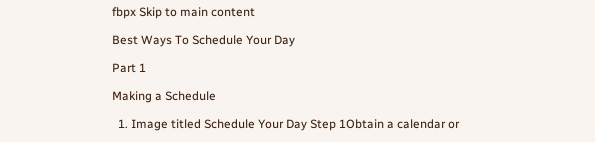fbpx Skip to main content

Best Ways To Schedule Your Day

Part 1

Making a Schedule

  1. Image titled Schedule Your Day Step 1Obtain a calendar or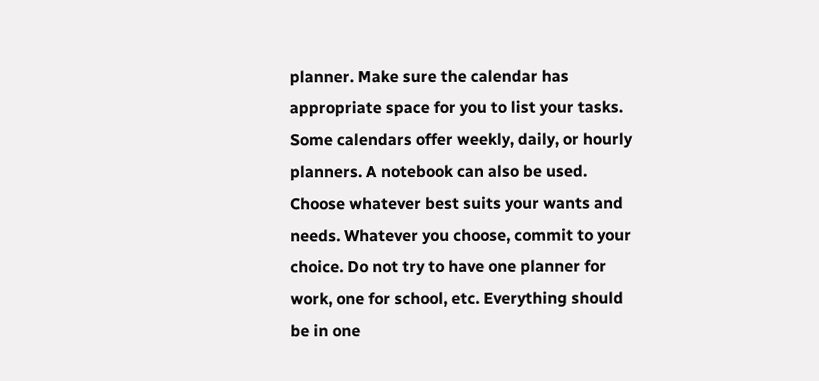planner. Make sure the calendar has appropriate space for you to list your tasks. Some calendars offer weekly, daily, or hourly planners. A notebook can also be used. Choose whatever best suits your wants and needs. Whatever you choose, commit to your choice. Do not try to have one planner for work, one for school, etc. Everything should be in one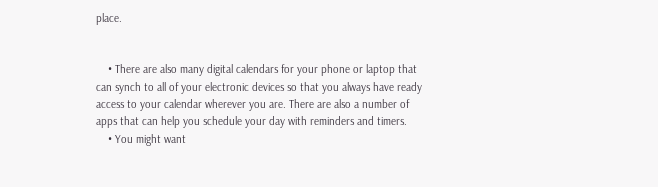place.


    • There are also many digital calendars for your phone or laptop that can synch to all of your electronic devices so that you always have ready access to your calendar wherever you are. There are also a number of apps that can help you schedule your day with reminders and timers.
    • You might want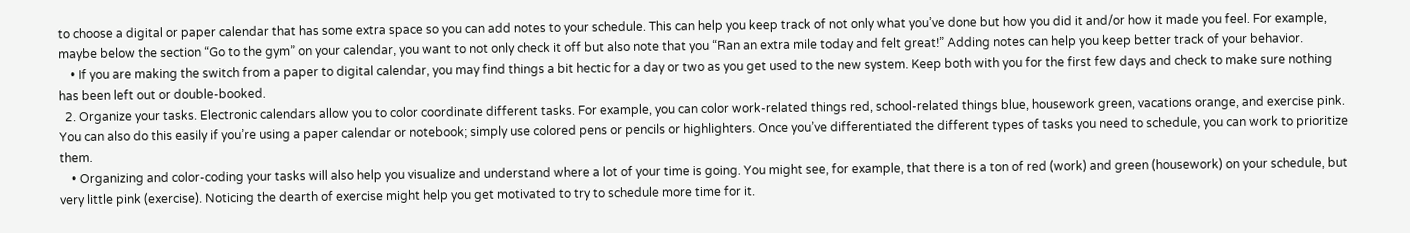to choose a digital or paper calendar that has some extra space so you can add notes to your schedule. This can help you keep track of not only what you’ve done but how you did it and/or how it made you feel. For example, maybe below the section “Go to the gym” on your calendar, you want to not only check it off but also note that you “Ran an extra mile today and felt great!” Adding notes can help you keep better track of your behavior.
    • If you are making the switch from a paper to digital calendar, you may find things a bit hectic for a day or two as you get used to the new system. Keep both with you for the first few days and check to make sure nothing has been left out or double-booked.
  2. Organize your tasks. Electronic calendars allow you to color coordinate different tasks. For example, you can color work-related things red, school-related things blue, housework green, vacations orange, and exercise pink. You can also do this easily if you’re using a paper calendar or notebook; simply use colored pens or pencils or highlighters. Once you’ve differentiated the different types of tasks you need to schedule, you can work to prioritize them.
    • Organizing and color-coding your tasks will also help you visualize and understand where a lot of your time is going. You might see, for example, that there is a ton of red (work) and green (housework) on your schedule, but very little pink (exercise). Noticing the dearth of exercise might help you get motivated to try to schedule more time for it.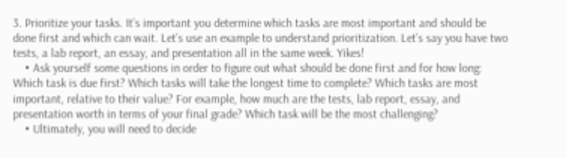3. Prioritize your tasks. It’s important you determine which tasks are most important and should be done first and which can wait. Let’s use an example to understand prioritization. Let’s say you have two tests, a lab report, an essay, and presentation all in the same week. Yikes!
    • Ask yourself some questions in order to figure out what should be done first and for how long: Which task is due first? Which tasks will take the longest time to complete? Which tasks are most important, relative to their value? For example, how much are the tests, lab report, essay, and presentation worth in terms of your final grade? Which task will be the most challenging?
    • Ultimately, you will need to decide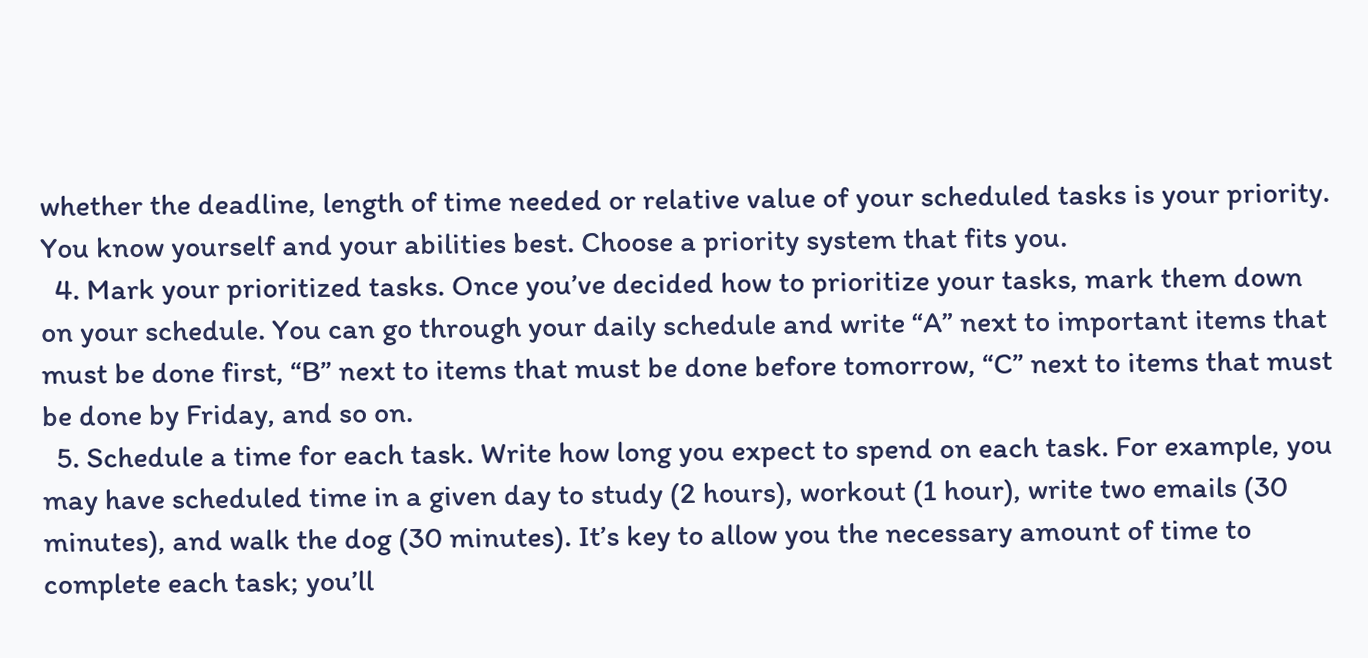whether the deadline, length of time needed or relative value of your scheduled tasks is your priority. You know yourself and your abilities best. Choose a priority system that fits you.
  4. Mark your prioritized tasks. Once you’ve decided how to prioritize your tasks, mark them down on your schedule. You can go through your daily schedule and write “A” next to important items that must be done first, “B” next to items that must be done before tomorrow, “C” next to items that must be done by Friday, and so on.
  5. Schedule a time for each task. Write how long you expect to spend on each task. For example, you may have scheduled time in a given day to study (2 hours), workout (1 hour), write two emails (30 minutes), and walk the dog (30 minutes). It’s key to allow you the necessary amount of time to complete each task; you’ll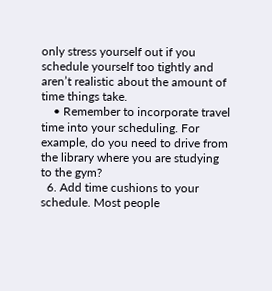only stress yourself out if you schedule yourself too tightly and aren’t realistic about the amount of time things take.
    • Remember to incorporate travel time into your scheduling. For example, do you need to drive from the library where you are studying to the gym?
  6. Add time cushions to your schedule. Most people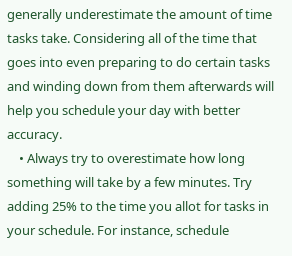generally underestimate the amount of time tasks take. Considering all of the time that goes into even preparing to do certain tasks and winding down from them afterwards will help you schedule your day with better accuracy.
    • Always try to overestimate how long something will take by a few minutes. Try adding 25% to the time you allot for tasks in your schedule. For instance, schedule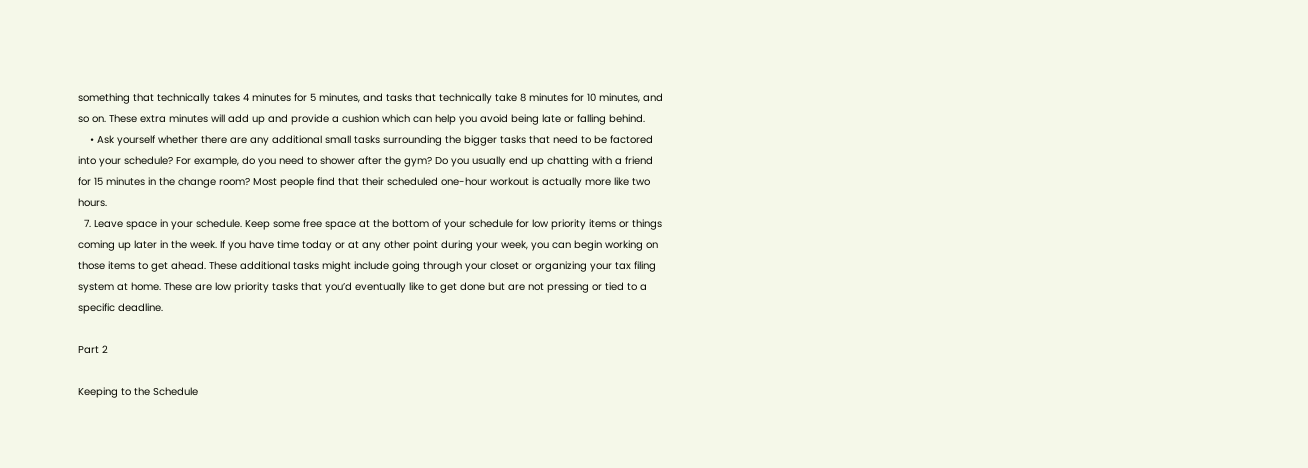something that technically takes 4 minutes for 5 minutes, and tasks that technically take 8 minutes for 10 minutes, and so on. These extra minutes will add up and provide a cushion which can help you avoid being late or falling behind.
    • Ask yourself whether there are any additional small tasks surrounding the bigger tasks that need to be factored into your schedule? For example, do you need to shower after the gym? Do you usually end up chatting with a friend for 15 minutes in the change room? Most people find that their scheduled one-hour workout is actually more like two hours.
  7. Leave space in your schedule. Keep some free space at the bottom of your schedule for low priority items or things coming up later in the week. If you have time today or at any other point during your week, you can begin working on those items to get ahead. These additional tasks might include going through your closet or organizing your tax filing system at home. These are low priority tasks that you’d eventually like to get done but are not pressing or tied to a specific deadline.

Part 2

Keeping to the Schedule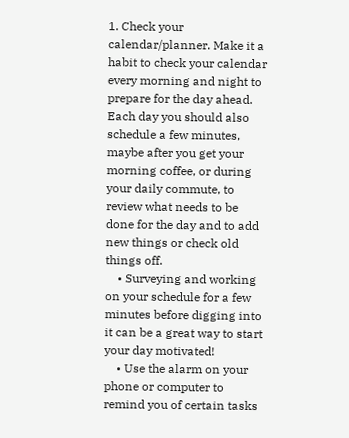1. Check your calendar/planner. Make it a habit to check your calendar every morning and night to prepare for the day ahead. Each day you should also schedule a few minutes, maybe after you get your morning coffee, or during your daily commute, to review what needs to be done for the day and to add new things or check old things off.
    • Surveying and working on your schedule for a few minutes before digging into it can be a great way to start your day motivated!
    • Use the alarm on your phone or computer to remind you of certain tasks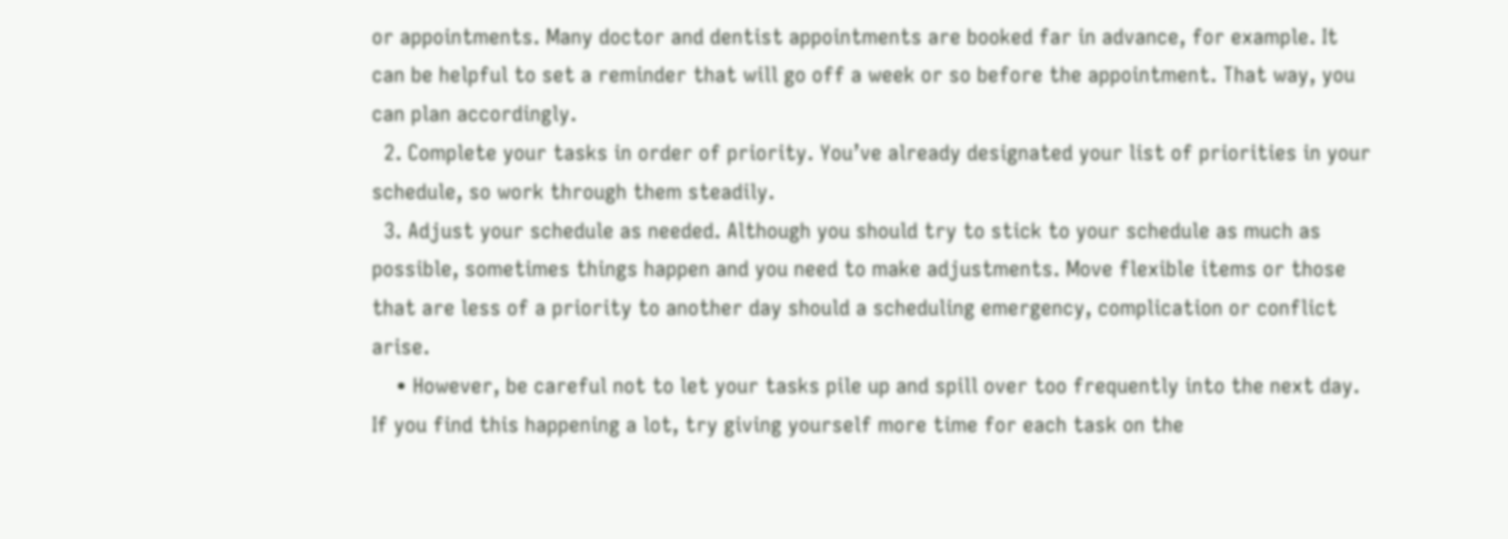or appointments. Many doctor and dentist appointments are booked far in advance, for example. It can be helpful to set a reminder that will go off a week or so before the appointment. That way, you can plan accordingly.
  2. Complete your tasks in order of priority. You’ve already designated your list of priorities in your schedule, so work through them steadily.
  3. Adjust your schedule as needed. Although you should try to stick to your schedule as much as possible, sometimes things happen and you need to make adjustments. Move flexible items or those that are less of a priority to another day should a scheduling emergency, complication or conflict arise.
    • However, be careful not to let your tasks pile up and spill over too frequently into the next day. If you find this happening a lot, try giving yourself more time for each task on the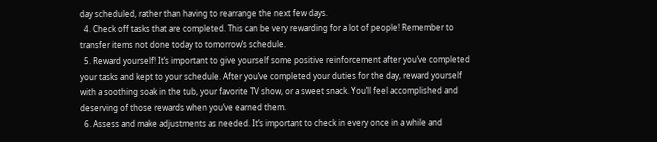day scheduled, rather than having to rearrange the next few days.
  4. Check off tasks that are completed. This can be very rewarding for a lot of people! Remember to transfer items not done today to tomorrow’s schedule.
  5. Reward yourself! It’s important to give yourself some positive reinforcement after you’ve completed your tasks and kept to your schedule. After you’ve completed your duties for the day, reward yourself with a soothing soak in the tub, your favorite TV show, or a sweet snack. You’ll feel accomplished and deserving of those rewards when you’ve earned them.
  6. Assess and make adjustments as needed. It’s important to check in every once in a while and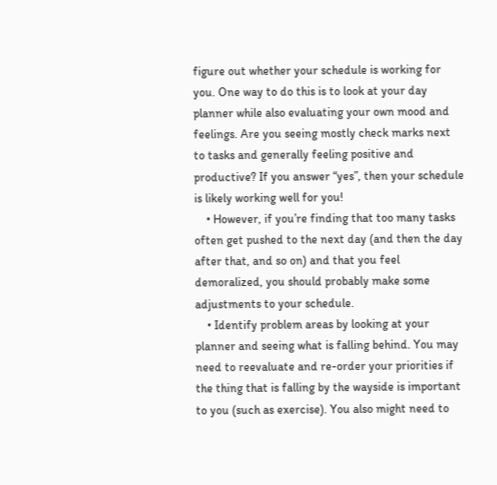figure out whether your schedule is working for you. One way to do this is to look at your day planner while also evaluating your own mood and feelings. Are you seeing mostly check marks next to tasks and generally feeling positive and productive? If you answer “yes”, then your schedule is likely working well for you!
    • However, if you’re finding that too many tasks often get pushed to the next day (and then the day after that, and so on) and that you feel demoralized, you should probably make some adjustments to your schedule.
    • Identify problem areas by looking at your planner and seeing what is falling behind. You may need to reevaluate and re-order your priorities if the thing that is falling by the wayside is important to you (such as exercise). You also might need to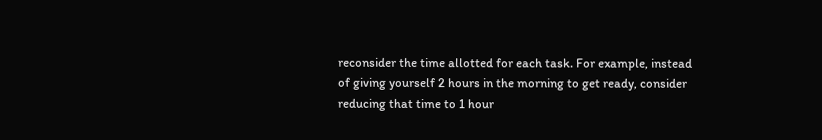reconsider the time allotted for each task. For example, instead of giving yourself 2 hours in the morning to get ready, consider reducing that time to 1 hour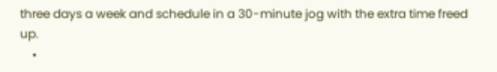three days a week and schedule in a 30-minute jog with the extra time freed up.
    •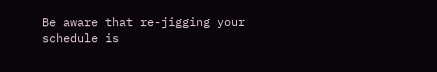Be aware that re-jigging your schedule is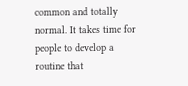common and totally normal. It takes time for people to develop a routine that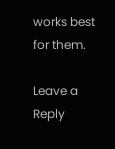works best for them.

Leave a Reply